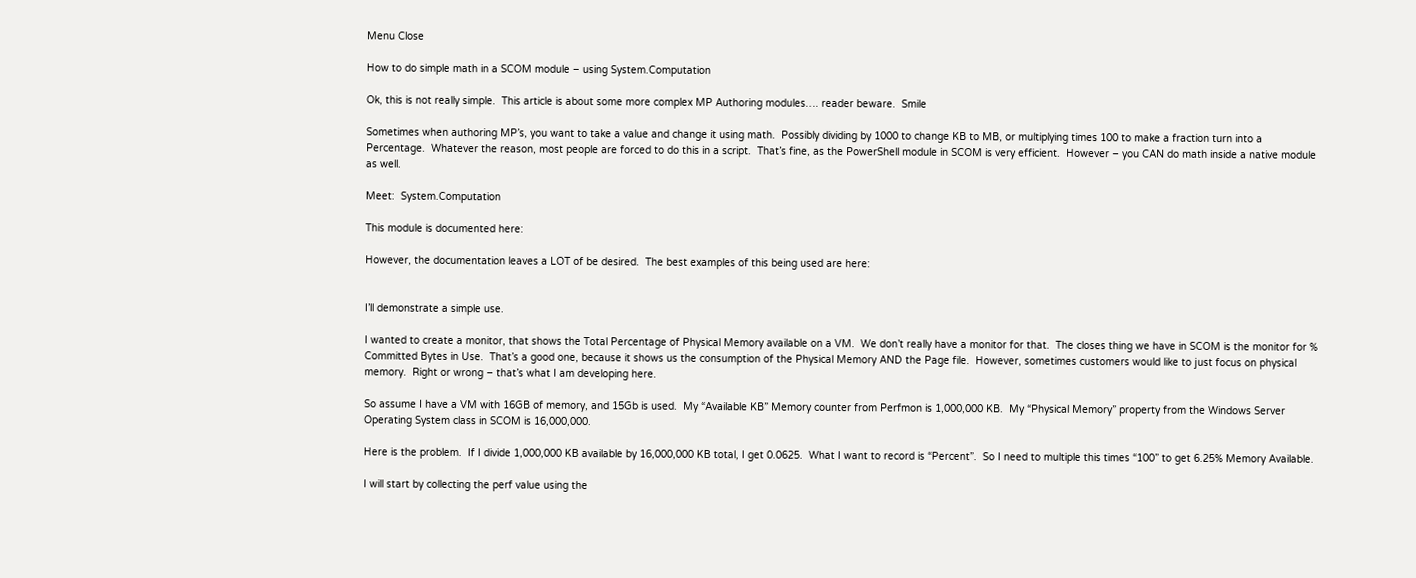Menu Close

How to do simple math in a SCOM module – using System.Computation

Ok, this is not really simple.  This article is about some more complex MP Authoring modules…. reader beware.  Smile

Sometimes when authoring MP’s, you want to take a value and change it using math.  Possibly dividing by 1000 to change KB to MB, or multiplying times 100 to make a fraction turn into a Percentage.  Whatever the reason, most people are forced to do this in a script.  That’s fine, as the PowerShell module in SCOM is very efficient.  However – you CAN do math inside a native module as well.

Meet:  System.Computation

This module is documented here:

However, the documentation leaves a LOT of be desired.  The best examples of this being used are here:


I’ll demonstrate a simple use.

I wanted to create a monitor, that shows the Total Percentage of Physical Memory available on a VM.  We don’t really have a monitor for that.  The closes thing we have in SCOM is the monitor for % Committed Bytes in Use.  That’s a good one, because it shows us the consumption of the Physical Memory AND the Page file.  However, sometimes customers would like to just focus on physical memory.  Right or wrong – that’s what I am developing here.

So assume I have a VM with 16GB of memory, and 15Gb is used.  My “Available KB” Memory counter from Perfmon is 1,000,000 KB.  My “Physical Memory” property from the Windows Server Operating System class in SCOM is 16,000,000.

Here is the problem.  If I divide 1,000,000 KB available by 16,000,000 KB total, I get 0.0625.  What I want to record is “Percent”.  So I need to multiple this times “100” to get 6.25% Memory Available.

I will start by collecting the perf value using the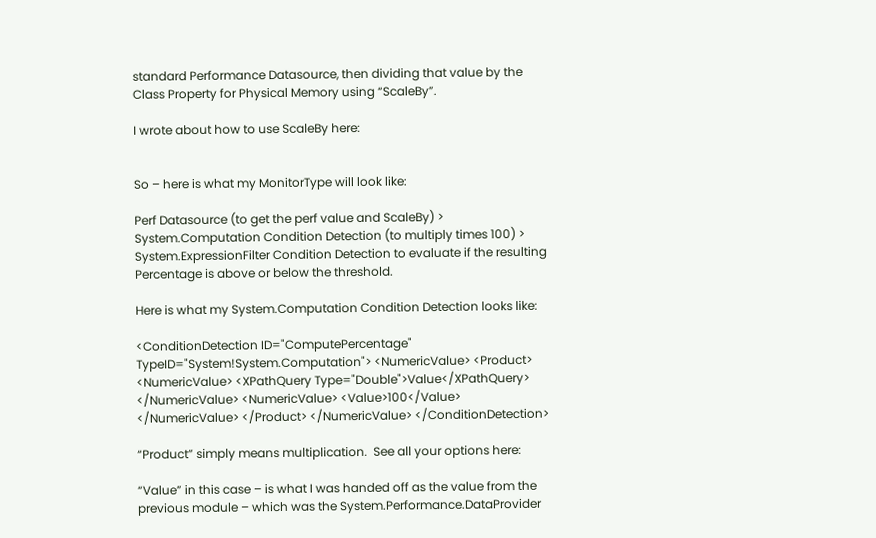standard Performance Datasource, then dividing that value by the Class Property for Physical Memory using “ScaleBy”.

I wrote about how to use ScaleBy here:


So – here is what my MonitorType will look like:

Perf Datasource (to get the perf value and ScaleBy) > System.Computation Condition Detection (to multiply times 100) > System.ExpressionFilter Condition Detection to evaluate if the resulting Percentage is above or below the threshold.

Here is what my System.Computation Condition Detection looks like:

<ConditionDetection ID="ComputePercentage" TypeID="System!System.Computation"> <NumericValue> <Product> <NumericValue> <XPathQuery Type="Double">Value</XPathQuery> </NumericValue> <NumericValue> <Value>100</Value> </NumericValue> </Product> </NumericValue> </ConditionDetection>

“Product” simply means multiplication.  See all your options here:

“Value” in this case – is what I was handed off as the value from the previous module – which was the System.Performance.DataProvider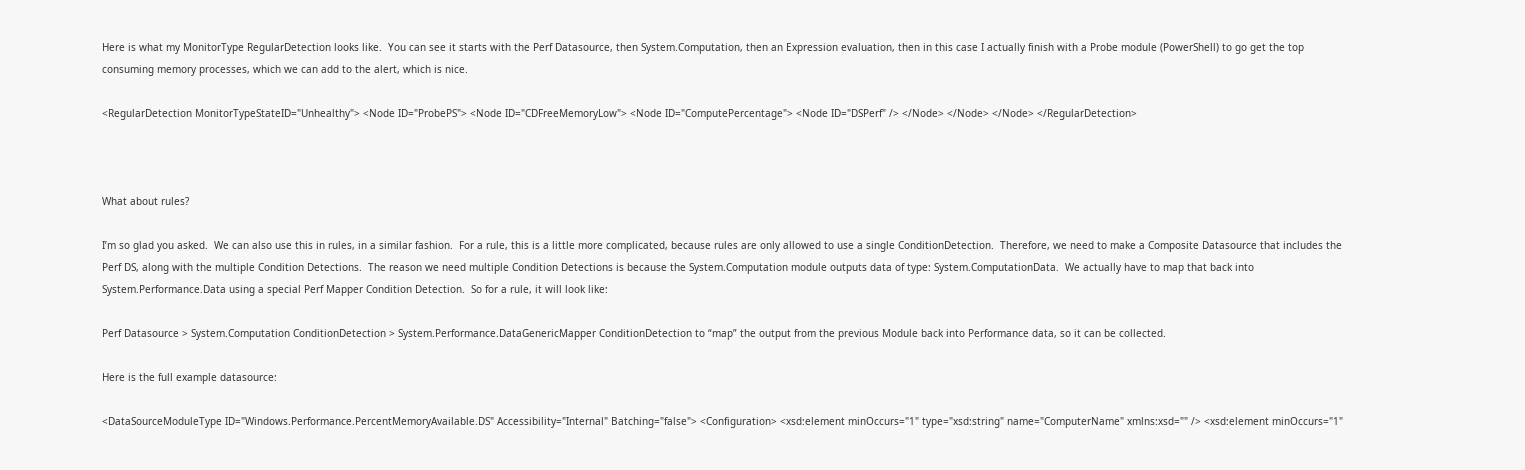Here is what my MonitorType RegularDetection looks like.  You can see it starts with the Perf Datasource, then System.Computation, then an Expression evaluation, then in this case I actually finish with a Probe module (PowerShell) to go get the top consuming memory processes, which we can add to the alert, which is nice.

<RegularDetection MonitorTypeStateID="Unhealthy"> <Node ID="ProbePS"> <Node ID="CDFreeMemoryLow"> <Node ID="ComputePercentage"> <Node ID="DSPerf" /> </Node> </Node> </Node> </RegularDetection>



What about rules?

I’m so glad you asked.  We can also use this in rules, in a similar fashion.  For a rule, this is a little more complicated, because rules are only allowed to use a single ConditionDetection.  Therefore, we need to make a Composite Datasource that includes the Perf DS, along with the multiple Condition Detections.  The reason we need multiple Condition Detections is because the System.Computation module outputs data of type: System.ComputationData.  We actually have to map that back into System.Performance.Data using a special Perf Mapper Condition Detection.  So for a rule, it will look like:

Perf Datasource > System.Computation ConditionDetection > System.Performance.DataGenericMapper ConditionDetection to “map” the output from the previous Module back into Performance data, so it can be collected.

Here is the full example datasource:

<DataSourceModuleType ID="Windows.Performance.PercentMemoryAvailable.DS" Accessibility="Internal" Batching="false"> <Configuration> <xsd:element minOccurs="1" type="xsd:string" name="ComputerName" xmlns:xsd="" /> <xsd:element minOccurs="1"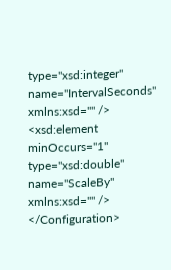type="xsd:integer" name="IntervalSeconds" xmlns:xsd="" /> <xsd:element minOccurs="1" type="xsd:double" name="ScaleBy" xmlns:xsd="" /> </Configuration>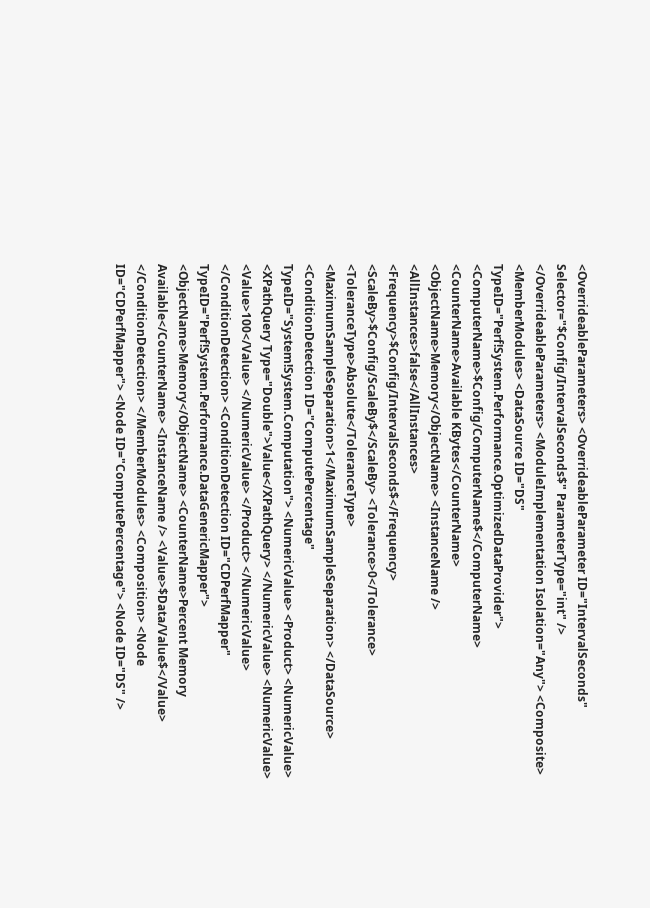<OverrideableParameters> <OverrideableParameter ID="IntervalSeconds" Selector="$Config/IntervalSeconds$" ParameterType="int" /> </OverrideableParameters> <ModuleImplementation Isolation="Any"> <Composite> <MemberModules> <DataSource ID="DS" TypeID="Perf!System.Performance.OptimizedDataProvider"> <ComputerName>$Config/ComputerName$</ComputerName> <CounterName>Available KBytes</CounterName> <ObjectName>Memory</ObjectName> <InstanceName /> <AllInstances>false</AllInstances> <Frequency>$Config/IntervalSeconds$</Frequency> <ScaleBy>$Config/ScaleBy$</ScaleBy> <Tolerance>0</Tolerance> <ToleranceType>Absolute</ToleranceType> <MaximumSampleSeparation>1</MaximumSampleSeparation> </DataSource> <ConditionDetection ID="ComputePercentage" TypeID="System!System.Computation"> <NumericValue> <Product> <NumericValue> <XPathQuery Type="Double">Value</XPathQuery> </NumericValue> <NumericValue> <Value>100</Value> </NumericValue> </Product> </NumericValue> </ConditionDetection> <ConditionDetection ID="CDPerfMapper" TypeID="Perf!System.Performance.DataGenericMapper"> <ObjectName>Memory</ObjectName> <CounterName>Percent Memory Available</CounterName> <InstanceName /> <Value>$Data/Value$</Value> </ConditionDetection> </MemberModules> <Composition> <Node ID="CDPerfMapper"> <Node ID="ComputePercentage"> <Node ID="DS" />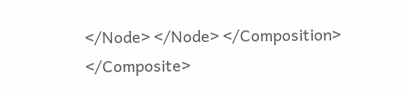</Node> </Node> </Composition> </Composite>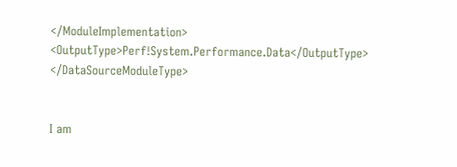</ModuleImplementation> <OutputType>Perf!System.Performance.Data</OutputType> </DataSourceModuleType>


I am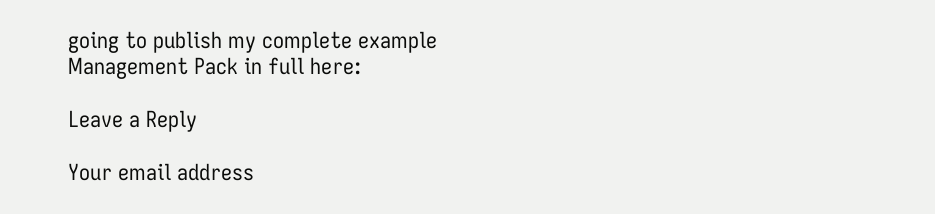going to publish my complete example Management Pack in full here:

Leave a Reply

Your email address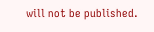will not be published.